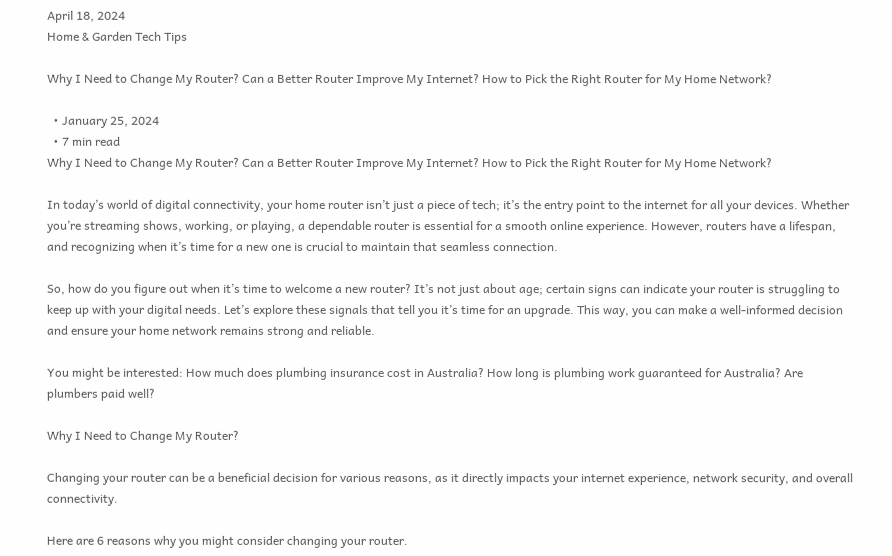April 18, 2024
Home & Garden Tech Tips

Why I Need to Change My Router? Can a Better Router Improve My Internet? How to Pick the Right Router for My Home Network?

  • January 25, 2024
  • 7 min read
Why I Need to Change My Router? Can a Better Router Improve My Internet? How to Pick the Right Router for My Home Network?

In today’s world of digital connectivity, your home router isn’t just a piece of tech; it’s the entry point to the internet for all your devices. Whether you’re streaming shows, working, or playing, a dependable router is essential for a smooth online experience. However, routers have a lifespan, and recognizing when it’s time for a new one is crucial to maintain that seamless connection.

So, how do you figure out when it’s time to welcome a new router? It’s not just about age; certain signs can indicate your router is struggling to keep up with your digital needs. Let’s explore these signals that tell you it’s time for an upgrade. This way, you can make a well-informed decision and ensure your home network remains strong and reliable.

You might be interested: How much does plumbing insurance cost in Australia? How long is plumbing work guaranteed for Australia? Are plumbers paid well?

Why I Need to Change My Router?

Changing your router can be a beneficial decision for various reasons, as it directly impacts your internet experience, network security, and overall connectivity.

Here are 6 reasons why you might consider changing your router.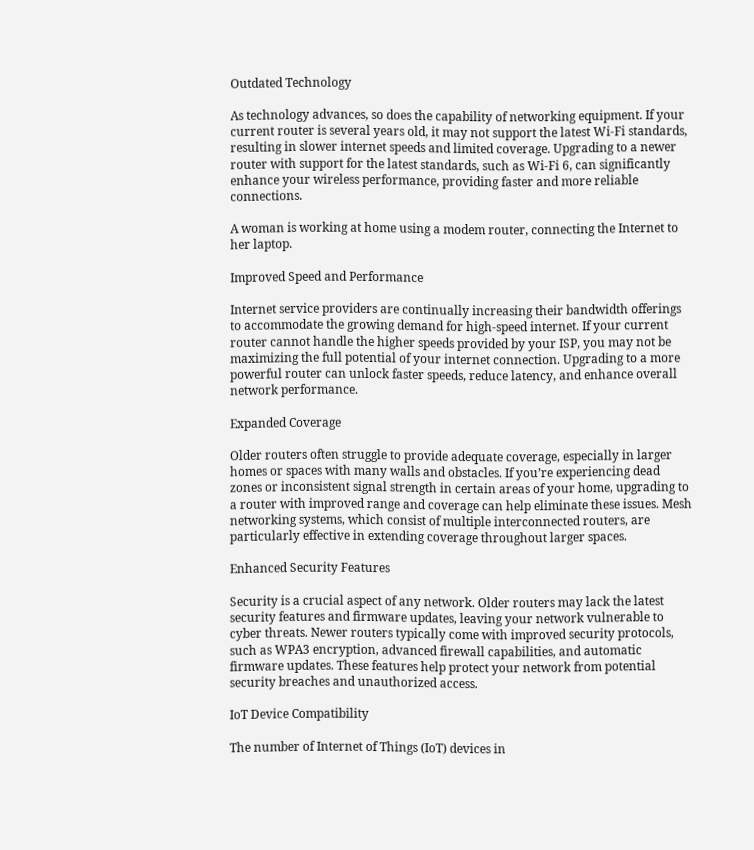Outdated Technology

As technology advances, so does the capability of networking equipment. If your current router is several years old, it may not support the latest Wi-Fi standards, resulting in slower internet speeds and limited coverage. Upgrading to a newer router with support for the latest standards, such as Wi-Fi 6, can significantly enhance your wireless performance, providing faster and more reliable connections.

A woman is working at home using a modem router, connecting the Internet to her laptop.

Improved Speed and Performance

Internet service providers are continually increasing their bandwidth offerings to accommodate the growing demand for high-speed internet. If your current router cannot handle the higher speeds provided by your ISP, you may not be maximizing the full potential of your internet connection. Upgrading to a more powerful router can unlock faster speeds, reduce latency, and enhance overall network performance.

Expanded Coverage

Older routers often struggle to provide adequate coverage, especially in larger homes or spaces with many walls and obstacles. If you’re experiencing dead zones or inconsistent signal strength in certain areas of your home, upgrading to a router with improved range and coverage can help eliminate these issues. Mesh networking systems, which consist of multiple interconnected routers, are particularly effective in extending coverage throughout larger spaces.

Enhanced Security Features

Security is a crucial aspect of any network. Older routers may lack the latest security features and firmware updates, leaving your network vulnerable to cyber threats. Newer routers typically come with improved security protocols, such as WPA3 encryption, advanced firewall capabilities, and automatic firmware updates. These features help protect your network from potential security breaches and unauthorized access.

IoT Device Compatibility

The number of Internet of Things (IoT) devices in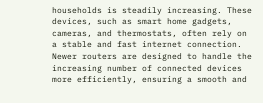households is steadily increasing. These devices, such as smart home gadgets, cameras, and thermostats, often rely on a stable and fast internet connection. Newer routers are designed to handle the increasing number of connected devices more efficiently, ensuring a smooth and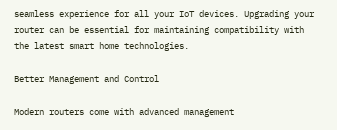seamless experience for all your IoT devices. Upgrading your router can be essential for maintaining compatibility with the latest smart home technologies.

Better Management and Control

Modern routers come with advanced management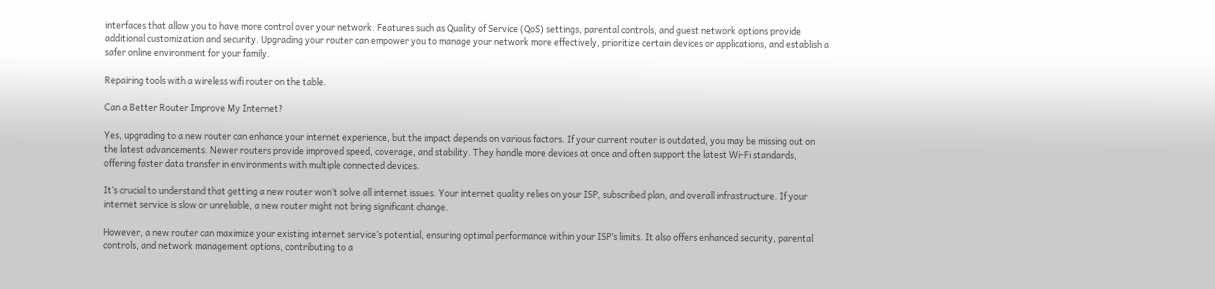interfaces that allow you to have more control over your network. Features such as Quality of Service (QoS) settings, parental controls, and guest network options provide additional customization and security. Upgrading your router can empower you to manage your network more effectively, prioritize certain devices or applications, and establish a safer online environment for your family.

Repairing tools with a wireless wifi router on the table.

Can a Better Router Improve My Internet?

Yes, upgrading to a new router can enhance your internet experience, but the impact depends on various factors. If your current router is outdated, you may be missing out on the latest advancements. Newer routers provide improved speed, coverage, and stability. They handle more devices at once and often support the latest Wi-Fi standards, offering faster data transfer in environments with multiple connected devices.

It’s crucial to understand that getting a new router won’t solve all internet issues. Your internet quality relies on your ISP, subscribed plan, and overall infrastructure. If your internet service is slow or unreliable, a new router might not bring significant change.

However, a new router can maximize your existing internet service’s potential, ensuring optimal performance within your ISP’s limits. It also offers enhanced security, parental controls, and network management options, contributing to a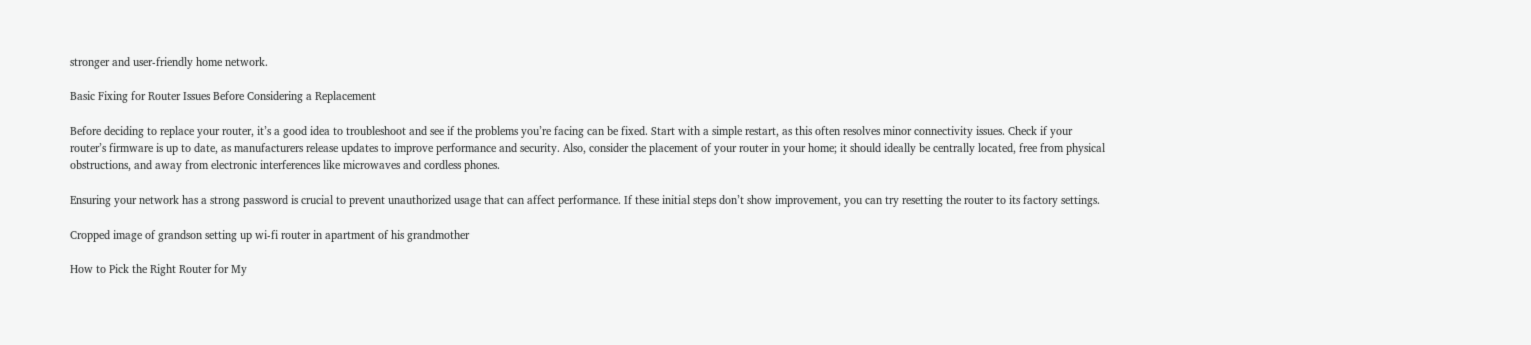stronger and user-friendly home network.

Basic Fixing for Router Issues Before Considering a Replacement

Before deciding to replace your router, it’s a good idea to troubleshoot and see if the problems you’re facing can be fixed. Start with a simple restart, as this often resolves minor connectivity issues. Check if your router’s firmware is up to date, as manufacturers release updates to improve performance and security. Also, consider the placement of your router in your home; it should ideally be centrally located, free from physical obstructions, and away from electronic interferences like microwaves and cordless phones.

Ensuring your network has a strong password is crucial to prevent unauthorized usage that can affect performance. If these initial steps don’t show improvement, you can try resetting the router to its factory settings.

Cropped image of grandson setting up wi-fi router in apartment of his grandmother

How to Pick the Right Router for My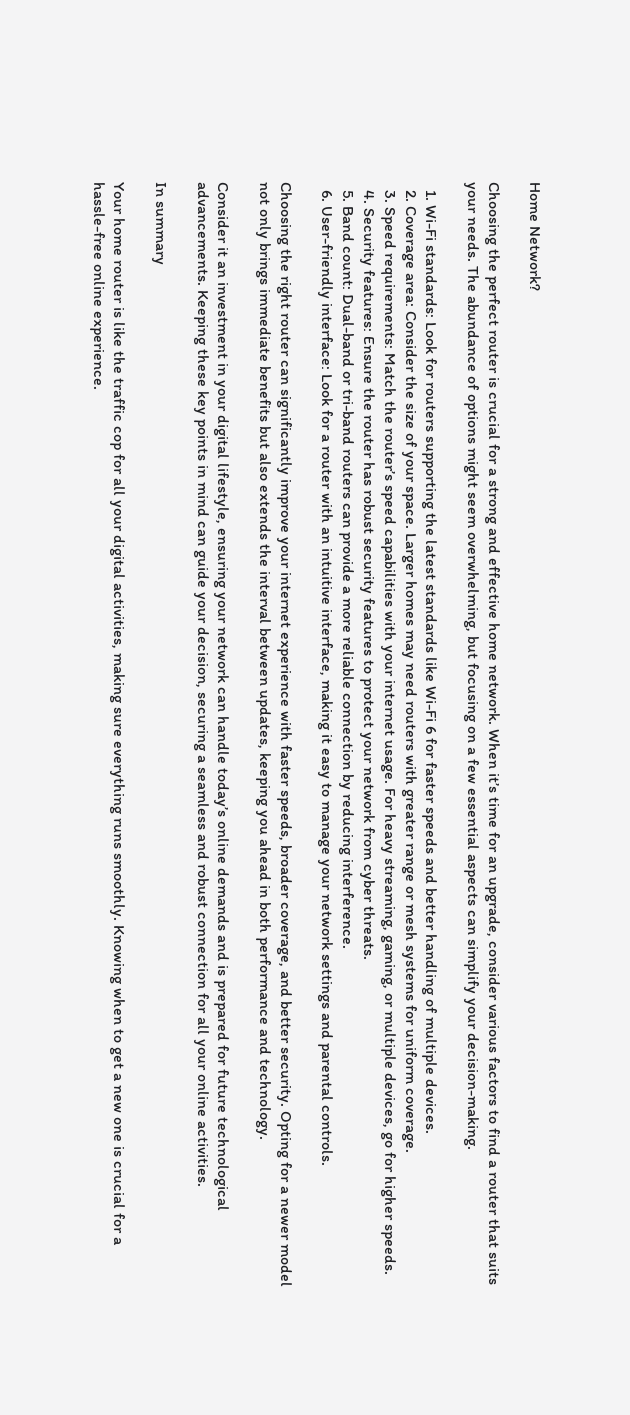Home Network?

Choosing the perfect router is crucial for a strong and effective home network. When it’s time for an upgrade, consider various factors to find a router that suits your needs. The abundance of options might seem overwhelming, but focusing on a few essential aspects can simplify your decision-making.

  1. Wi-Fi standards: Look for routers supporting the latest standards like Wi-Fi 6 for faster speeds and better handling of multiple devices.
  2. Coverage area: Consider the size of your space. Larger homes may need routers with greater range or mesh systems for uniform coverage.
  3. Speed requirements: Match the router’s speed capabilities with your internet usage. For heavy streaming, gaming, or multiple devices, go for higher speeds.
  4. Security features: Ensure the router has robust security features to protect your network from cyber threats.
  5. Band count: Dual-band or tri-band routers can provide a more reliable connection by reducing interference.
  6. User-friendly interface: Look for a router with an intuitive interface, making it easy to manage your network settings and parental controls.

Choosing the right router can significantly improve your internet experience with faster speeds, broader coverage, and better security. Opting for a newer model not only brings immediate benefits but also extends the interval between updates, keeping you ahead in both performance and technology.

Consider it an investment in your digital lifestyle, ensuring your network can handle today’s online demands and is prepared for future technological advancements. Keeping these key points in mind can guide your decision, securing a seamless and robust connection for all your online activities.

In summary

Your home router is like the traffic cop for all your digital activities, making sure everything runs smoothly. Knowing when to get a new one is crucial for a hassle-free online experience.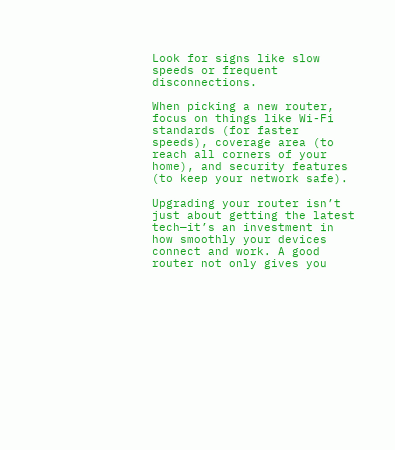Look for signs like slow speeds or frequent disconnections.

When picking a new router, focus on things like Wi-Fi standards (for faster speeds), coverage area (to reach all corners of your home), and security features (to keep your network safe).

Upgrading your router isn’t just about getting the latest tech—it’s an investment in how smoothly your devices connect and work. A good router not only gives you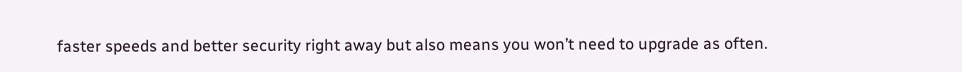faster speeds and better security right away but also means you won’t need to upgrade as often.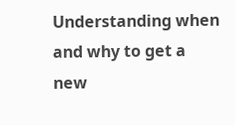Understanding when and why to get a new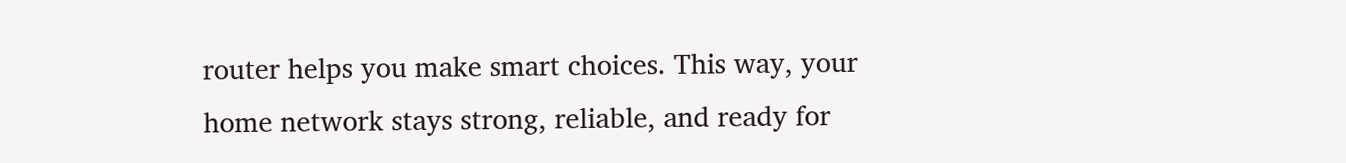router helps you make smart choices. This way, your home network stays strong, reliable, and ready for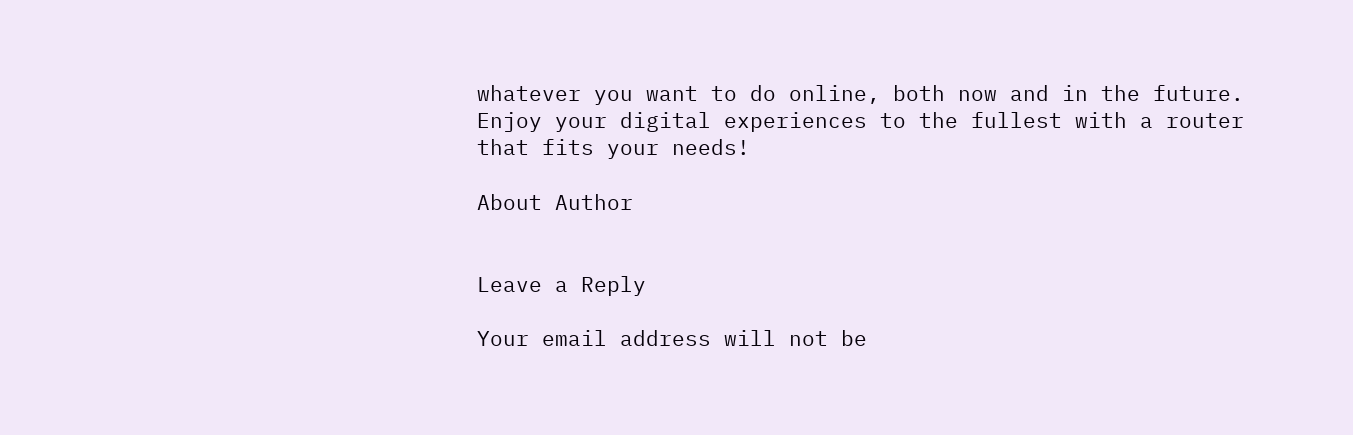whatever you want to do online, both now and in the future. Enjoy your digital experiences to the fullest with a router that fits your needs!

About Author


Leave a Reply

Your email address will not be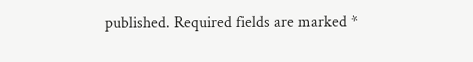published. Required fields are marked *